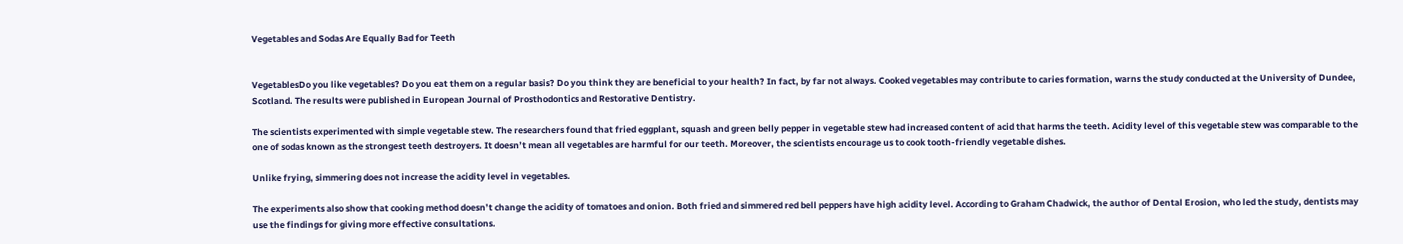Vegetables and Sodas Are Equally Bad for Teeth


VegetablesDo you like vegetables? Do you eat them on a regular basis? Do you think they are beneficial to your health? In fact, by far not always. Cooked vegetables may contribute to caries formation, warns the study conducted at the University of Dundee, Scotland. The results were published in European Journal of Prosthodontics and Restorative Dentistry.

The scientists experimented with simple vegetable stew. The researchers found that fried eggplant, squash and green belly pepper in vegetable stew had increased content of acid that harms the teeth. Acidity level of this vegetable stew was comparable to the one of sodas known as the strongest teeth destroyers. It doesn’t mean all vegetables are harmful for our teeth. Moreover, the scientists encourage us to cook tooth-friendly vegetable dishes.

Unlike frying, simmering does not increase the acidity level in vegetables.

The experiments also show that cooking method doesn’t change the acidity of tomatoes and onion. Both fried and simmered red bell peppers have high acidity level. According to Graham Chadwick, the author of Dental Erosion, who led the study, dentists may use the findings for giving more effective consultations.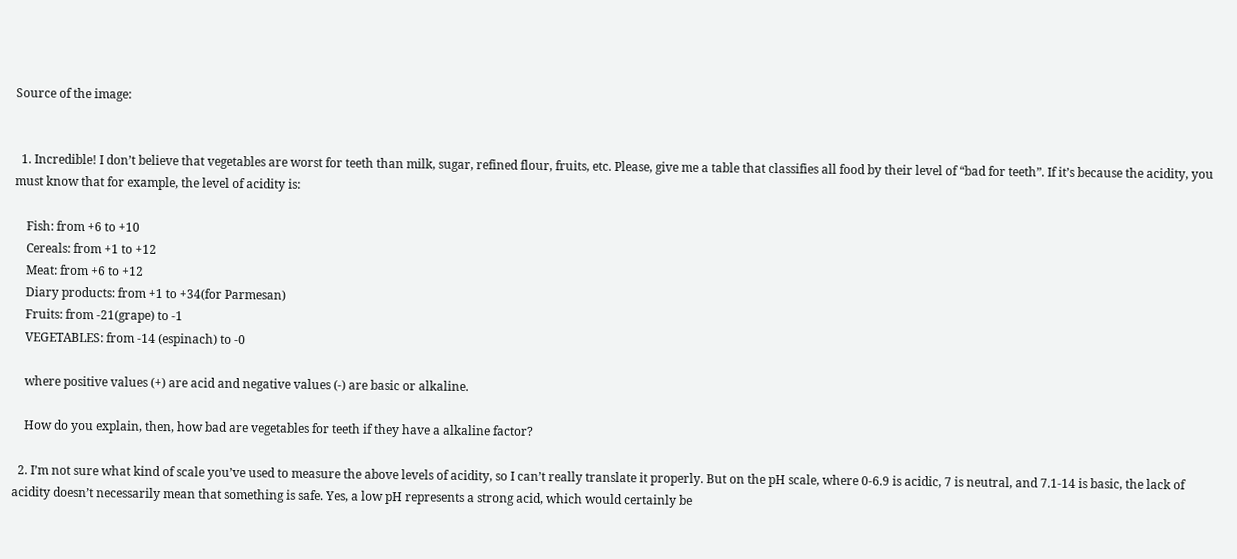Source of the image:


  1. Incredible! I don’t believe that vegetables are worst for teeth than milk, sugar, refined flour, fruits, etc. Please, give me a table that classifies all food by their level of “bad for teeth”. If it’s because the acidity, you must know that for example, the level of acidity is:

    Fish: from +6 to +10
    Cereals: from +1 to +12
    Meat: from +6 to +12
    Diary products: from +1 to +34(for Parmesan)
    Fruits: from -21(grape) to -1
    VEGETABLES: from -14 (espinach) to -0

    where positive values (+) are acid and negative values (-) are basic or alkaline.

    How do you explain, then, how bad are vegetables for teeth if they have a alkaline factor?

  2. I’m not sure what kind of scale you’ve used to measure the above levels of acidity, so I can’t really translate it properly. But on the pH scale, where 0-6.9 is acidic, 7 is neutral, and 7.1-14 is basic, the lack of acidity doesn’t necessarily mean that something is safe. Yes, a low pH represents a strong acid, which would certainly be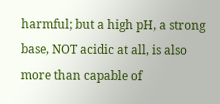harmful; but a high pH, a strong base, NOT acidic at all, is also more than capable of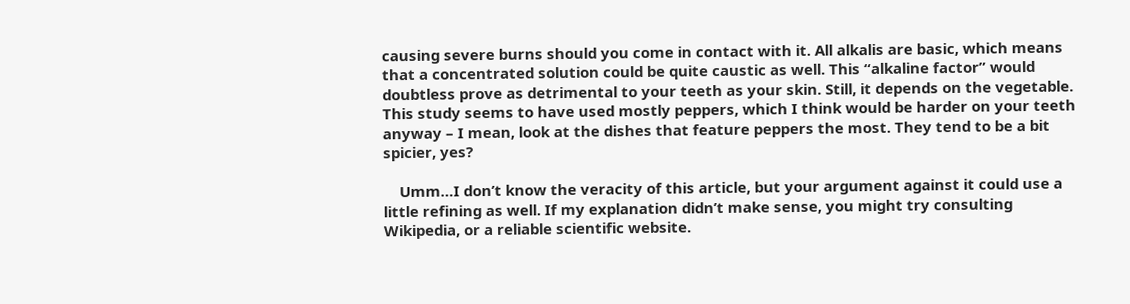causing severe burns should you come in contact with it. All alkalis are basic, which means that a concentrated solution could be quite caustic as well. This “alkaline factor” would doubtless prove as detrimental to your teeth as your skin. Still, it depends on the vegetable. This study seems to have used mostly peppers, which I think would be harder on your teeth anyway – I mean, look at the dishes that feature peppers the most. They tend to be a bit spicier, yes?

    Umm…I don’t know the veracity of this article, but your argument against it could use a little refining as well. If my explanation didn’t make sense, you might try consulting Wikipedia, or a reliable scientific website.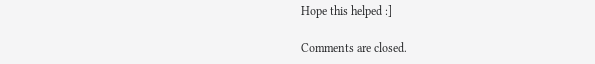Hope this helped :]

Comments are closed.